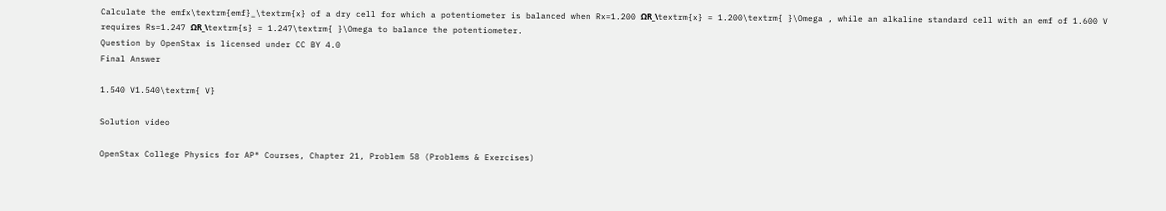Calculate the emfx\textrm{emf}_\textrm{x} of a dry cell for which a potentiometer is balanced when Rx=1.200 ΩR_\textrm{x} = 1.200\textrm{ }\Omega , while an alkaline standard cell with an emf of 1.600 V requires Rs=1.247 ΩR_\textrm{s} = 1.247\textrm{ }\Omega to balance the potentiometer.
Question by OpenStax is licensed under CC BY 4.0
Final Answer

1.540 V1.540\textrm{ V}

Solution video

OpenStax College Physics for AP® Courses, Chapter 21, Problem 58 (Problems & Exercises)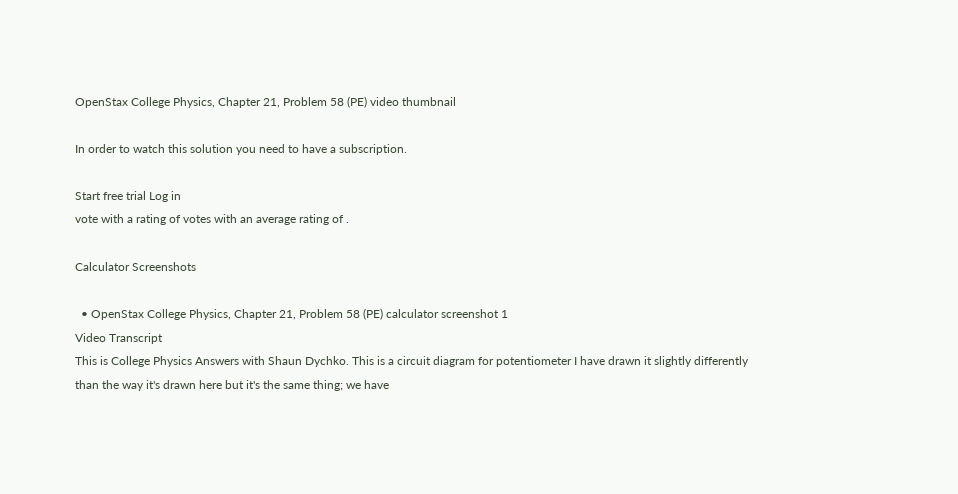OpenStax College Physics, Chapter 21, Problem 58 (PE) video thumbnail

In order to watch this solution you need to have a subscription.

Start free trial Log in
vote with a rating of votes with an average rating of .

Calculator Screenshots

  • OpenStax College Physics, Chapter 21, Problem 58 (PE) calculator screenshot 1
Video Transcript
This is College Physics Answers with Shaun Dychko. This is a circuit diagram for potentiometer I have drawn it slightly differently than the way it's drawn here but it's the same thing; we have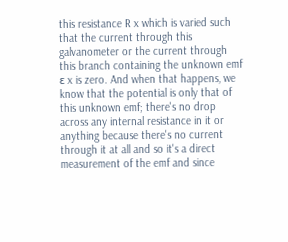this resistance R x which is varied such that the current through this galvanometer or the current through this branch containing the unknown emf ε x is zero. And when that happens, we know that the potential is only that of this unknown emf; there's no drop across any internal resistance in it or anything because there's no current through it at all and so it's a direct measurement of the emf and since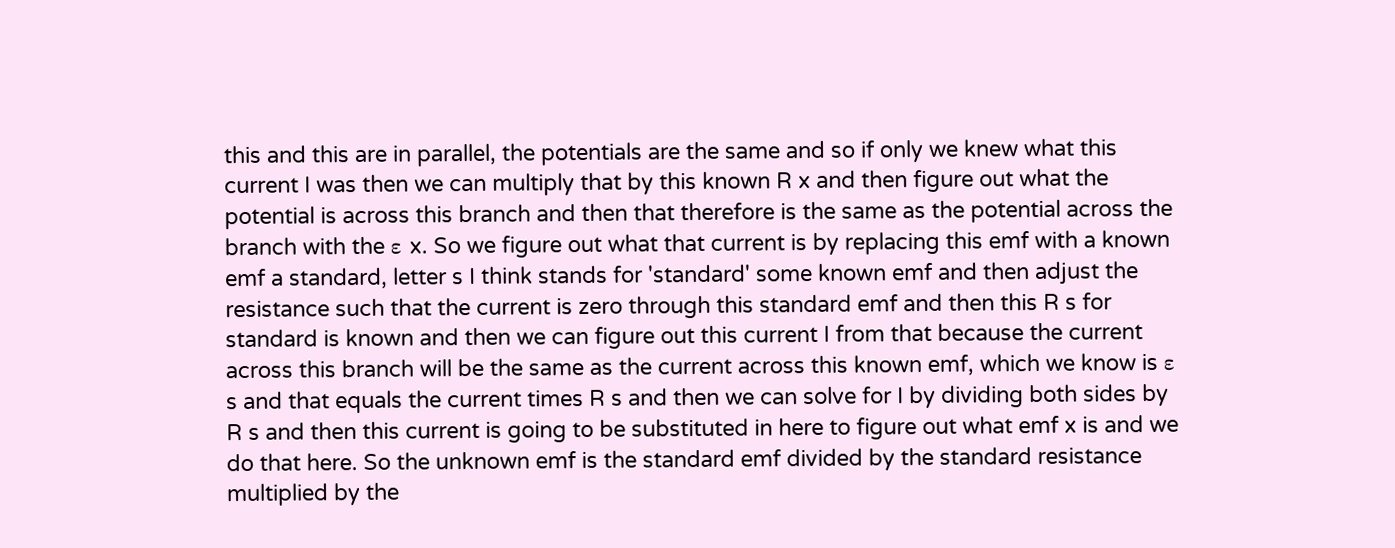this and this are in parallel, the potentials are the same and so if only we knew what this current I was then we can multiply that by this known R x and then figure out what the potential is across this branch and then that therefore is the same as the potential across the branch with the ε x. So we figure out what that current is by replacing this emf with a known emf a standard, letter s I think stands for 'standard' some known emf and then adjust the resistance such that the current is zero through this standard emf and then this R s for standard is known and then we can figure out this current I from that because the current across this branch will be the same as the current across this known emf, which we know is ε s and that equals the current times R s and then we can solve for I by dividing both sides by R s and then this current is going to be substituted in here to figure out what emf x is and we do that here. So the unknown emf is the standard emf divided by the standard resistance multiplied by the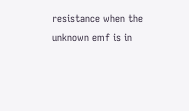resistance when the unknown emf is in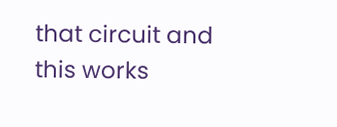that circuit and this works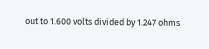out to 1.600 volts divided by 1.247 ohms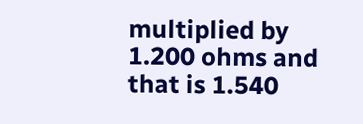multiplied by 1.200 ohms and that is 1.540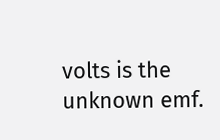volts is the unknown emf.